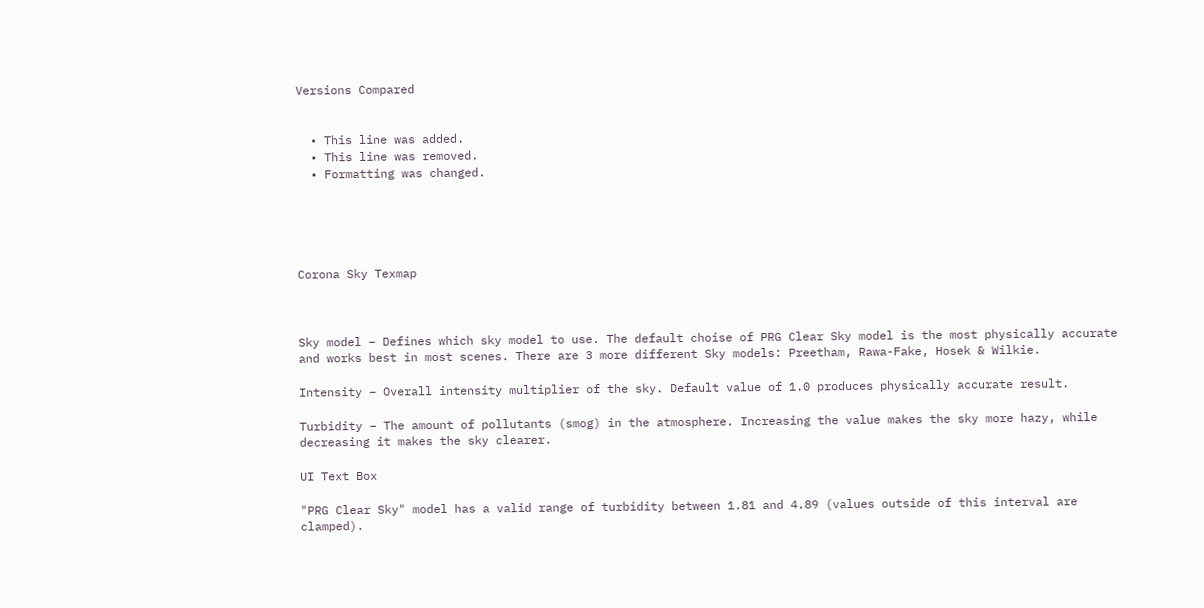Versions Compared


  • This line was added.
  • This line was removed.
  • Formatting was changed.





Corona Sky Texmap



Sky model – Defines which sky model to use. The default choise of PRG Clear Sky model is the most physically accurate and works best in most scenes. There are 3 more different Sky models: Preetham, Rawa-Fake, Hosek & Wilkie.

Intensity – Overall intensity multiplier of the sky. Default value of 1.0 produces physically accurate result.

Turbidity – The amount of pollutants (smog) in the atmosphere. Increasing the value makes the sky more hazy, while decreasing it makes the sky clearer.

UI Text Box

"PRG Clear Sky" model has a valid range of turbidity between 1.81 and 4.89 (values outside of this interval are clamped).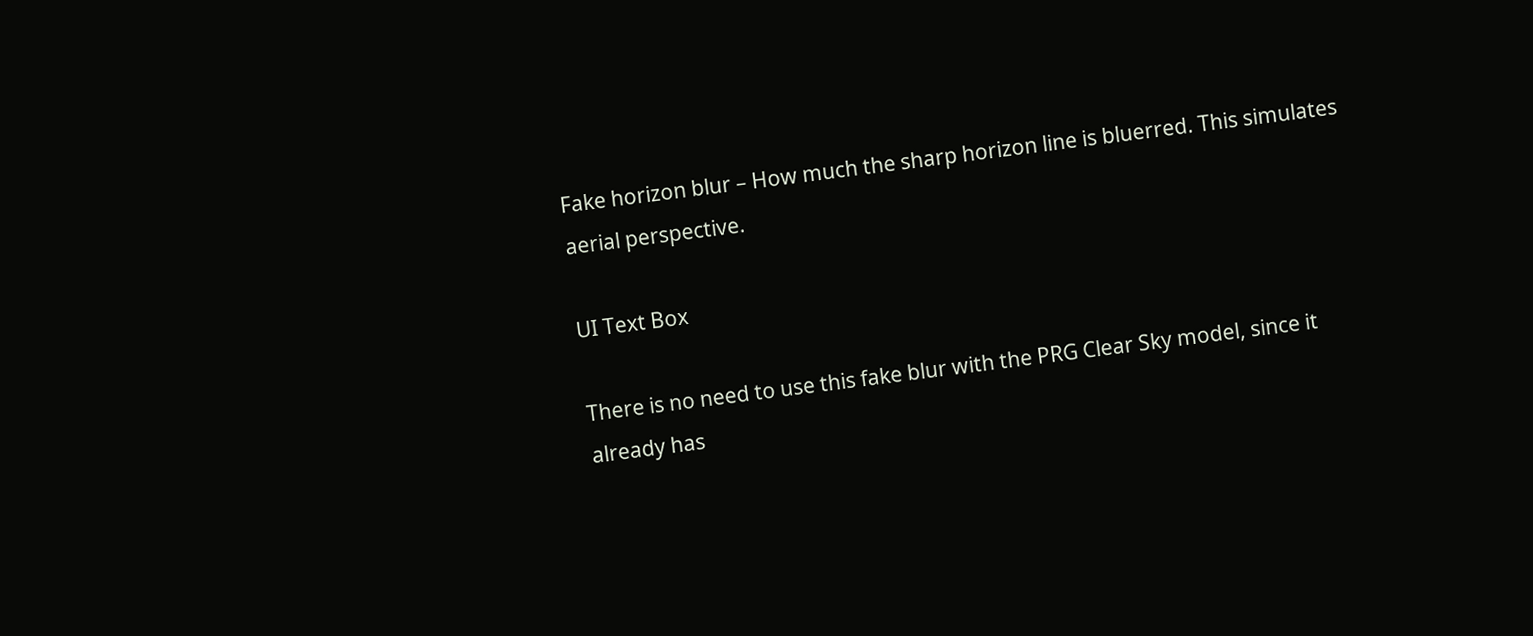Fake horizon blur – How much the sharp horizon line is bluerred. This simulates aerial perspective.

UI Text Box

There is no need to use this fake blur with the PRG Clear Sky model, since it already has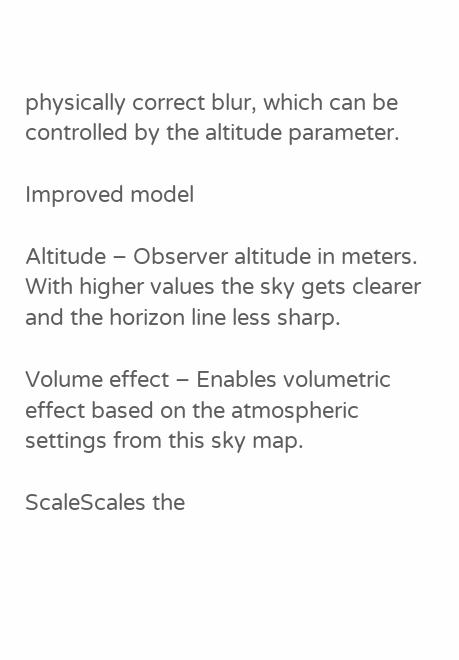physically correct blur, which can be controlled by the altitude parameter.

Improved model

Altitude – Observer altitude in meters. With higher values the sky gets clearer and the horizon line less sharp.

Volume effect – Enables volumetric effect based on the atmospheric settings from this sky map.

ScaleScales the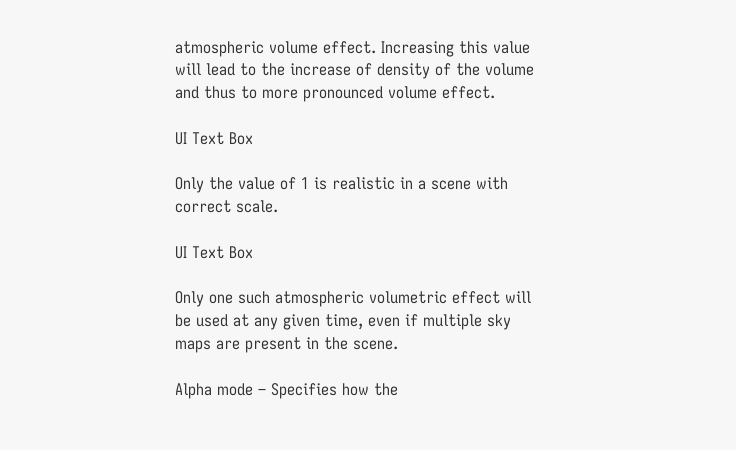atmospheric volume effect. Increasing this value will lead to the increase of density of the volume and thus to more pronounced volume effect.

UI Text Box

Only the value of 1 is realistic in a scene with correct scale.

UI Text Box

Only one such atmospheric volumetric effect will be used at any given time, even if multiple sky maps are present in the scene.

Alpha mode – Specifies how the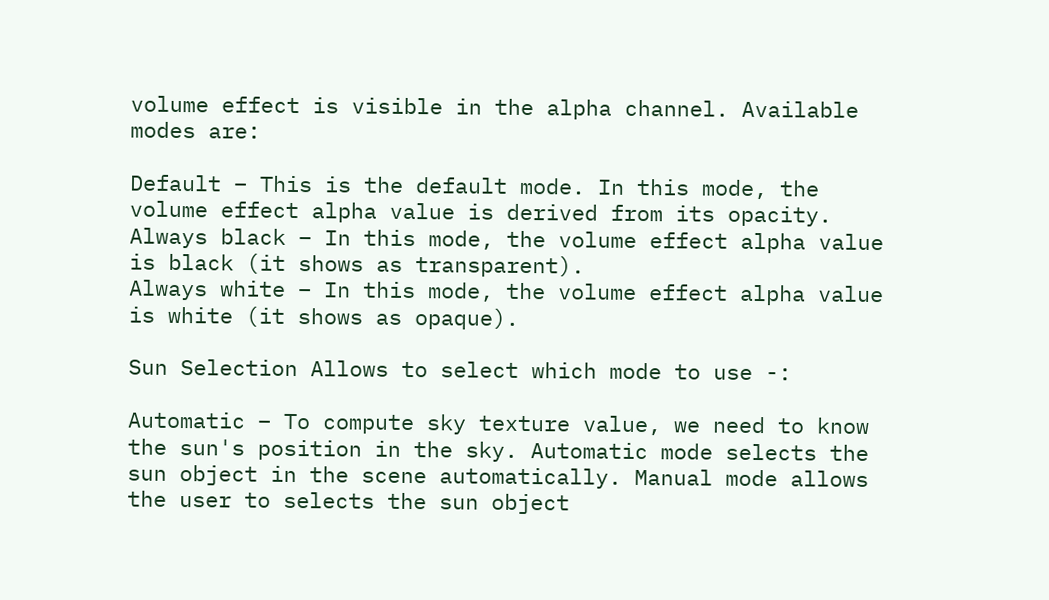volume effect is visible in the alpha channel. Available modes are:

Default – This is the default mode. In this mode, the volume effect alpha value is derived from its opacity.
Always black – In this mode, the volume effect alpha value is black (it shows as transparent).
Always white – In this mode, the volume effect alpha value is white (it shows as opaque).

Sun Selection Allows to select which mode to use -:

Automatic – To compute sky texture value, we need to know the sun's position in the sky. Automatic mode selects the sun object in the scene automatically. Manual mode allows the user to selects the sun object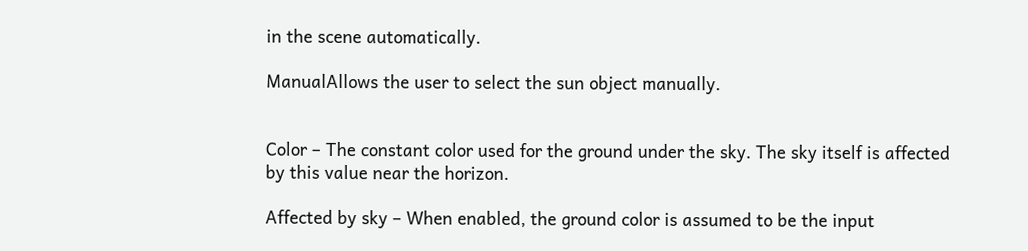in the scene automatically.

ManualAllows the user to select the sun object manually.


Color – The constant color used for the ground under the sky. The sky itself is affected by this value near the horizon.

Affected by sky – When enabled, the ground color is assumed to be the input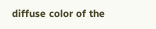diffuse color of the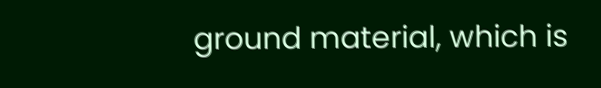ground material, which is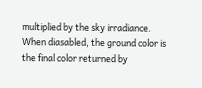multiplied by the sky irradiance. When diasabled, the ground color is the final color returned by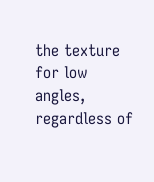the texture for low angles, regardless of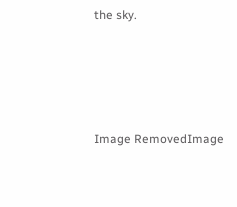the sky.




Image RemovedImage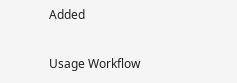Added

Usage Workflow